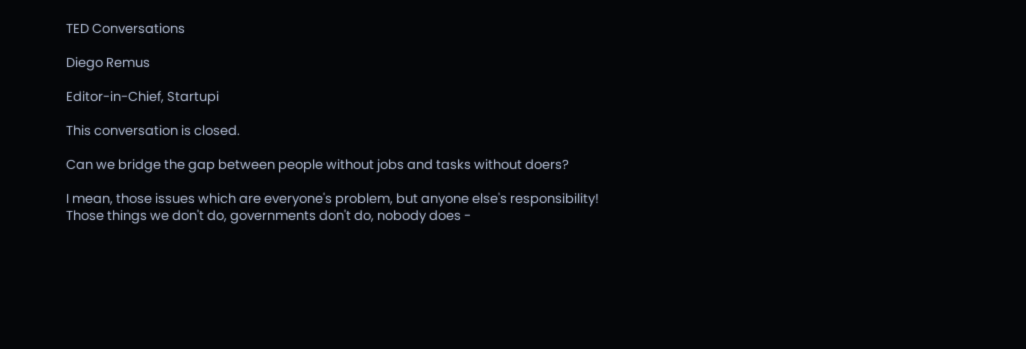TED Conversations

Diego Remus

Editor-in-Chief, Startupi

This conversation is closed.

Can we bridge the gap between people without jobs and tasks without doers?

I mean, those issues which are everyone's problem, but anyone else's responsibility! Those things we don't do, governments don't do, nobody does -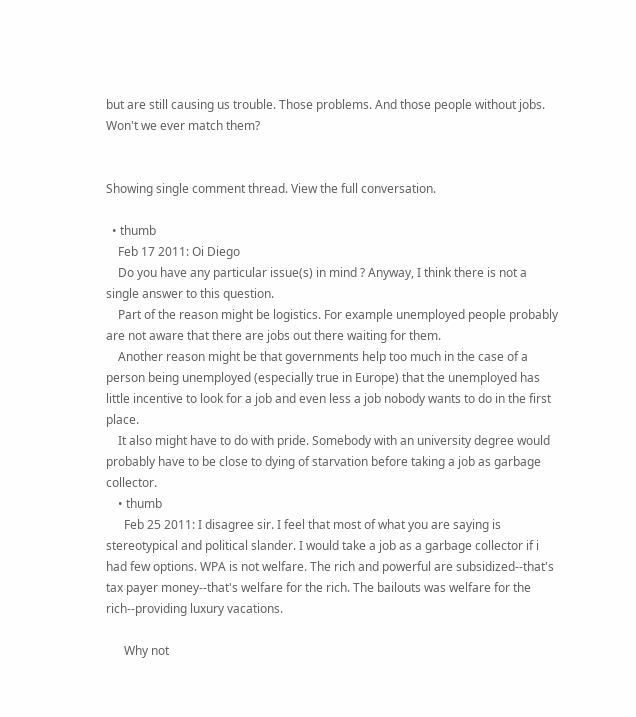but are still causing us trouble. Those problems. And those people without jobs. Won't we ever match them?


Showing single comment thread. View the full conversation.

  • thumb
    Feb 17 2011: Oi Diego
    Do you have any particular issue(s) in mind ? Anyway, I think there is not a single answer to this question.
    Part of the reason might be logistics. For example unemployed people probably are not aware that there are jobs out there waiting for them.
    Another reason might be that governments help too much in the case of a person being unemployed (especially true in Europe) that the unemployed has little incentive to look for a job and even less a job nobody wants to do in the first place.
    It also might have to do with pride. Somebody with an university degree would probably have to be close to dying of starvation before taking a job as garbage collector.
    • thumb
      Feb 25 2011: I disagree sir. I feel that most of what you are saying is stereotypical and political slander. I would take a job as a garbage collector if i had few options. WPA is not welfare. The rich and powerful are subsidized--that's tax payer money--that's welfare for the rich. The bailouts was welfare for the rich--providing luxury vacations.

      Why not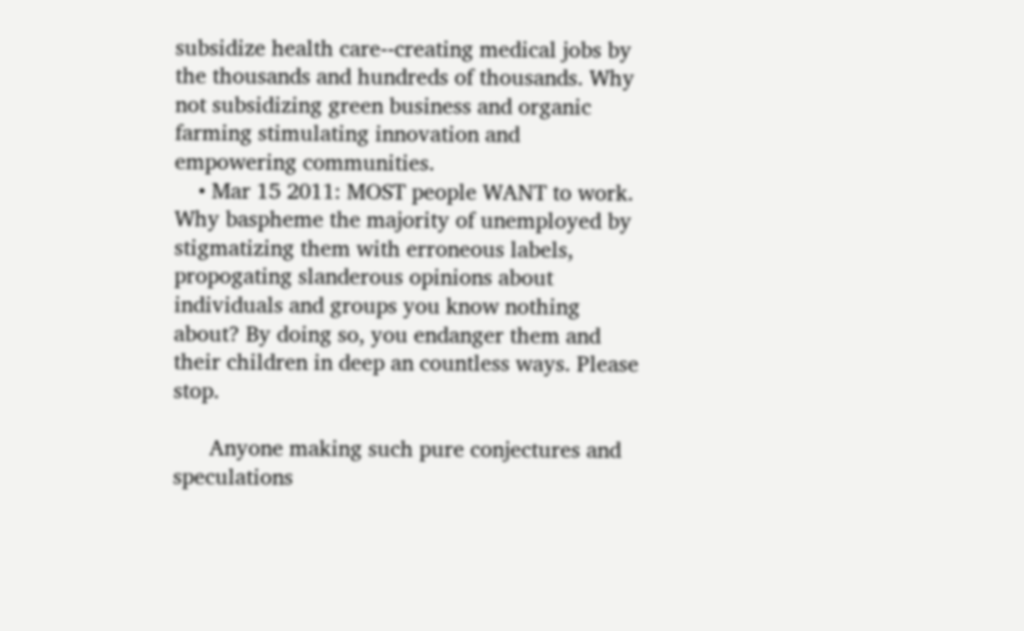subsidize health care--creating medical jobs by the thousands and hundreds of thousands. Why not subsidizing green business and organic farming stimulating innovation and empowering communities.
    • Mar 15 2011: MOST people WANT to work. Why baspheme the majority of unemployed by stigmatizing them with erroneous labels, propogating slanderous opinions about individuals and groups you know nothing about? By doing so, you endanger them and their children in deep an countless ways. Please stop.

      Anyone making such pure conjectures and speculations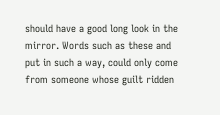should have a good long look in the mirror. Words such as these and put in such a way, could only come from someone whose guilt ridden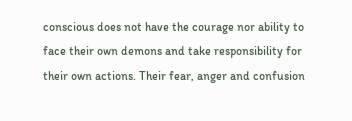conscious does not have the courage nor ability to face their own demons and take responsibility for their own actions. Their fear, anger and confusion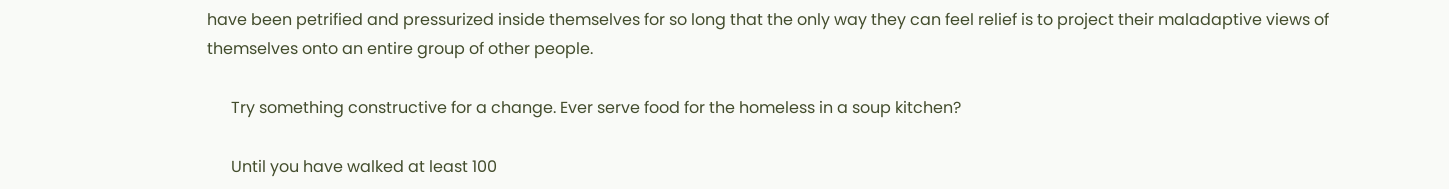have been petrified and pressurized inside themselves for so long that the only way they can feel relief is to project their maladaptive views of themselves onto an entire group of other people.

      Try something constructive for a change. Ever serve food for the homeless in a soup kitchen?

      Until you have walked at least 100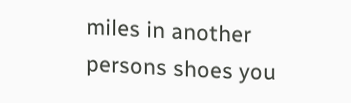miles in another persons shoes you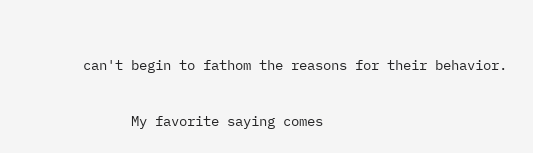can't begin to fathom the reasons for their behavior.

      My favorite saying comes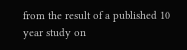from the result of a published 10 year study on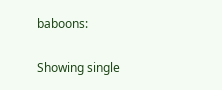baboons:

Showing single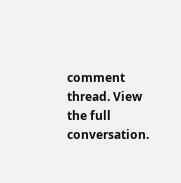comment thread. View the full conversation.